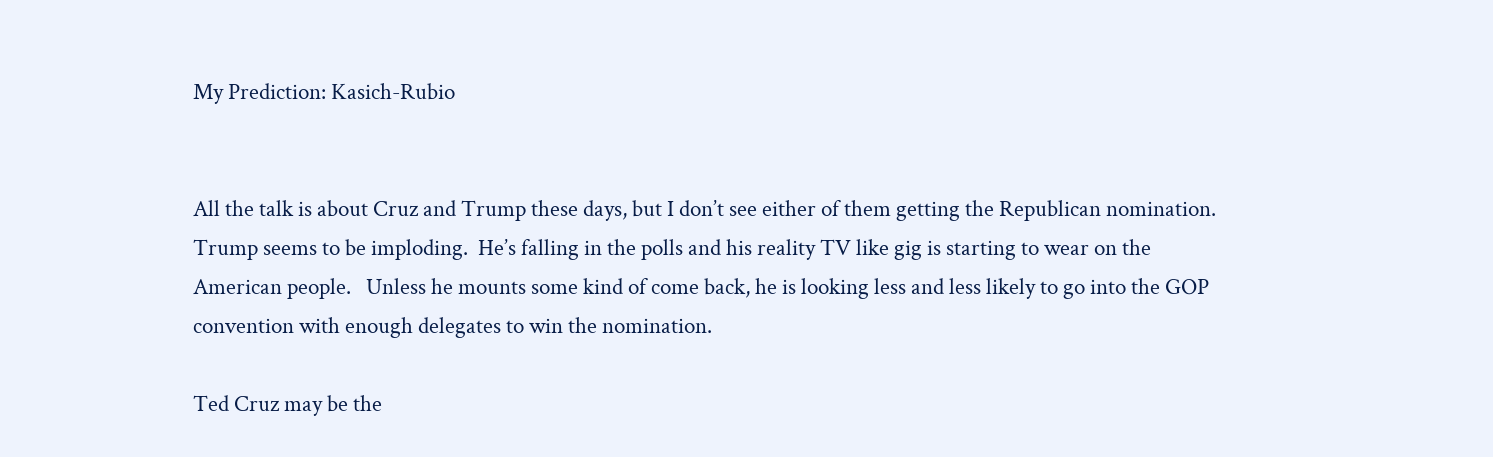My Prediction: Kasich-Rubio


All the talk is about Cruz and Trump these days, but I don’t see either of them getting the Republican nomination.  Trump seems to be imploding.  He’s falling in the polls and his reality TV like gig is starting to wear on the American people.   Unless he mounts some kind of come back, he is looking less and less likely to go into the GOP convention with enough delegates to win the nomination.

Ted Cruz may be the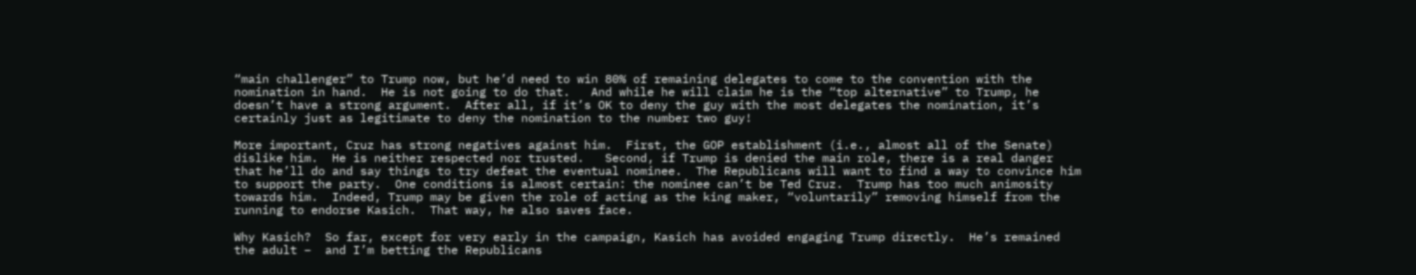“main challenger” to Trump now, but he’d need to win 80% of remaining delegates to come to the convention with the nomination in hand.  He is not going to do that.   And while he will claim he is the “top alternative” to Trump, he doesn’t have a strong argument.  After all, if it’s OK to deny the guy with the most delegates the nomination, it’s certainly just as legitimate to deny the nomination to the number two guy!

More important, Cruz has strong negatives against him.  First, the GOP establishment (i.e., almost all of the Senate) dislike him.  He is neither respected nor trusted.   Second, if Trump is denied the main role, there is a real danger that he’ll do and say things to try defeat the eventual nominee.  The Republicans will want to find a way to convince him to support the party.  One conditions is almost certain: the nominee can’t be Ted Cruz.  Trump has too much animosity towards him.  Indeed, Trump may be given the role of acting as the king maker, “voluntarily” removing himself from the running to endorse Kasich.  That way, he also saves face.

Why Kasich?  So far, except for very early in the campaign, Kasich has avoided engaging Trump directly.  He’s remained the adult –  and I’m betting the Republicans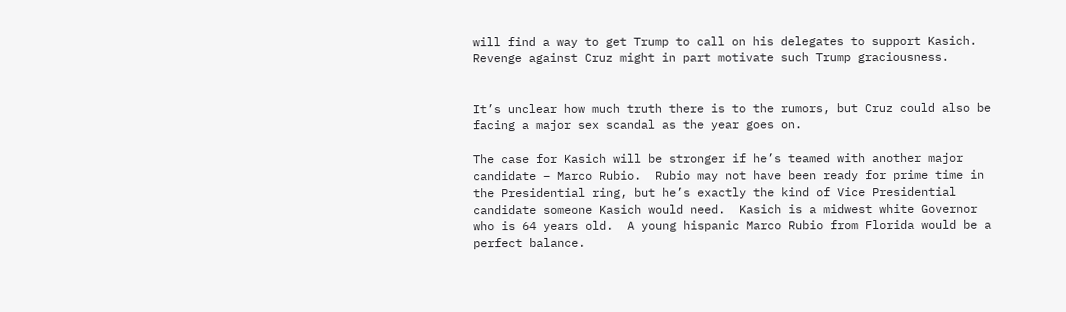will find a way to get Trump to call on his delegates to support Kasich.  Revenge against Cruz might in part motivate such Trump graciousness.


It’s unclear how much truth there is to the rumors, but Cruz could also be facing a major sex scandal as the year goes on.

The case for Kasich will be stronger if he’s teamed with another major candidate – Marco Rubio.  Rubio may not have been ready for prime time in the Presidential ring, but he’s exactly the kind of Vice Presidential candidate someone Kasich would need.  Kasich is a midwest white Governor who is 64 years old.  A young hispanic Marco Rubio from Florida would be a perfect balance.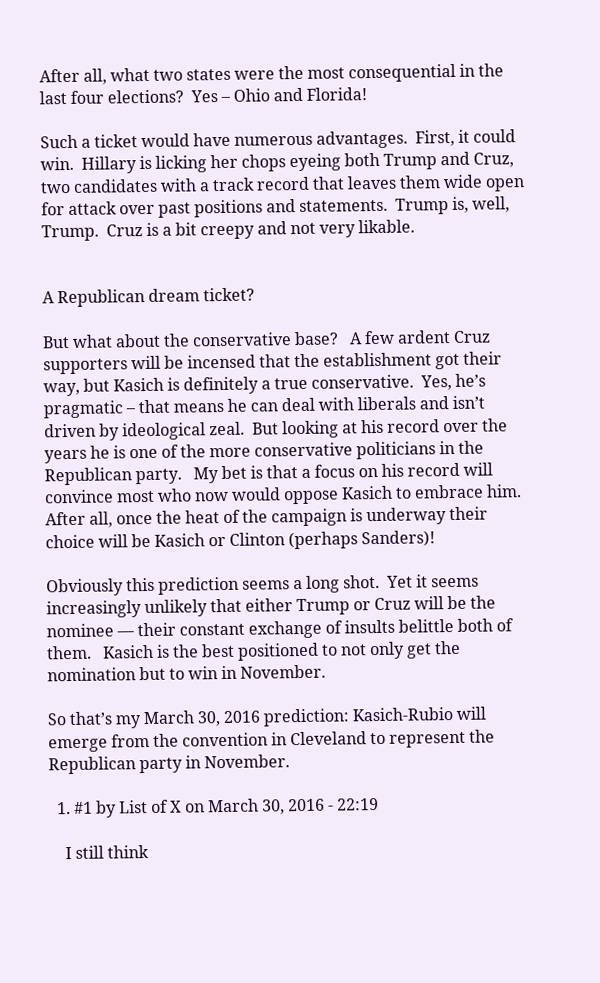After all, what two states were the most consequential in the last four elections?  Yes – Ohio and Florida!

Such a ticket would have numerous advantages.  First, it could win.  Hillary is licking her chops eyeing both Trump and Cruz, two candidates with a track record that leaves them wide open for attack over past positions and statements.  Trump is, well, Trump.  Cruz is a bit creepy and not very likable.


A Republican dream ticket?

But what about the conservative base?   A few ardent Cruz supporters will be incensed that the establishment got their way, but Kasich is definitely a true conservative.  Yes, he’s pragmatic – that means he can deal with liberals and isn’t driven by ideological zeal.  But looking at his record over the years he is one of the more conservative politicians in the Republican party.   My bet is that a focus on his record will convince most who now would oppose Kasich to embrace him.   After all, once the heat of the campaign is underway their choice will be Kasich or Clinton (perhaps Sanders)!

Obviously this prediction seems a long shot.  Yet it seems increasingly unlikely that either Trump or Cruz will be the nominee — their constant exchange of insults belittle both of them.   Kasich is the best positioned to not only get the nomination but to win in November.

So that’s my March 30, 2016 prediction: Kasich-Rubio will emerge from the convention in Cleveland to represent the Republican party in November.

  1. #1 by List of X on March 30, 2016 - 22:19

    I still think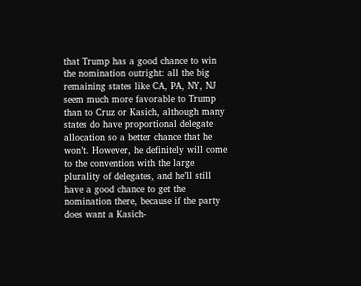that Trump has a good chance to win the nomination outright: all the big remaining states like CA, PA, NY, NJ seem much more favorable to Trump than to Cruz or Kasich, although many states do have proportional delegate allocation so a better chance that he won’t. However, he definitely will come to the convention with the large plurality of delegates, and he’ll still have a good chance to get the nomination there, because if the party does want a Kasich-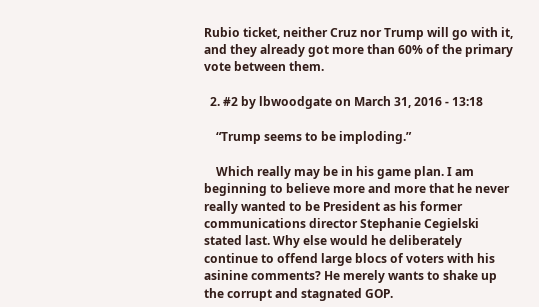Rubio ticket, neither Cruz nor Trump will go with it, and they already got more than 60% of the primary vote between them.

  2. #2 by lbwoodgate on March 31, 2016 - 13:18

    “Trump seems to be imploding.”

    Which really may be in his game plan. I am beginning to believe more and more that he never really wanted to be President as his former communications director Stephanie Cegielski stated last. Why else would he deliberately continue to offend large blocs of voters with his asinine comments? He merely wants to shake up the corrupt and stagnated GOP.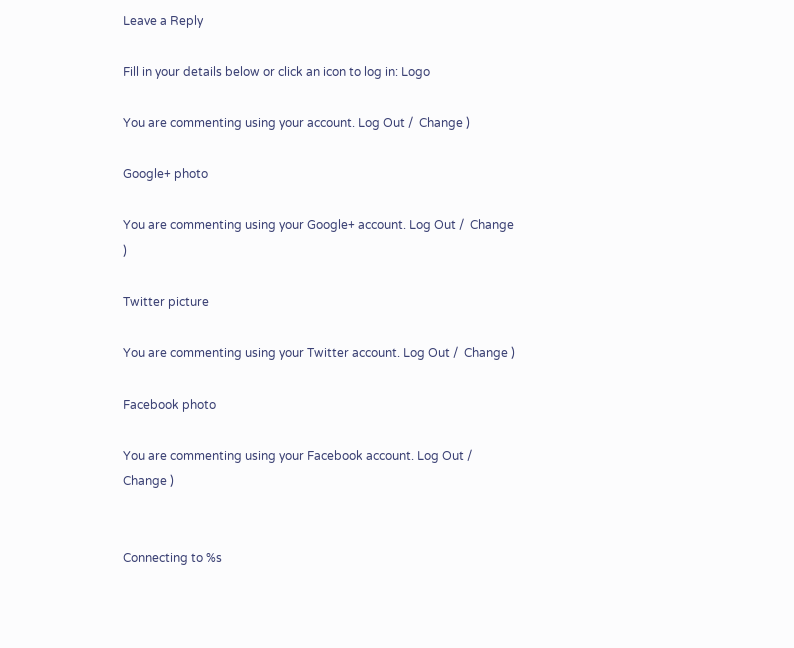Leave a Reply

Fill in your details below or click an icon to log in: Logo

You are commenting using your account. Log Out /  Change )

Google+ photo

You are commenting using your Google+ account. Log Out /  Change )

Twitter picture

You are commenting using your Twitter account. Log Out /  Change )

Facebook photo

You are commenting using your Facebook account. Log Out /  Change )


Connecting to %s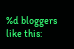%d bloggers like this: